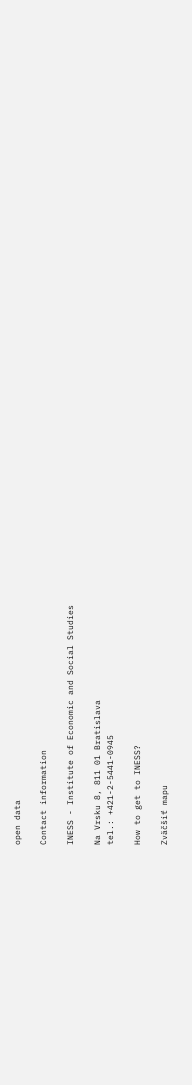open data

Contact information

INESS - Institute of Economic and Social Studies

Na Vrsku 8, 811 01 Bratislava
tel.: +421-2-5441-0945

How to get to INESS?

Zväčšiť mapu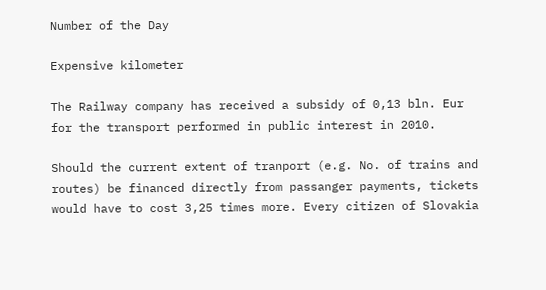Number of the Day

Expensive kilometer

The Railway company has received a subsidy of 0,13 bln. Eur for the transport performed in public interest in 2010.

Should the current extent of tranport (e.g. No. of trains and routes) be financed directly from passanger payments, tickets would have to cost 3,25 times more. Every citizen of Slovakia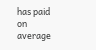has paid on average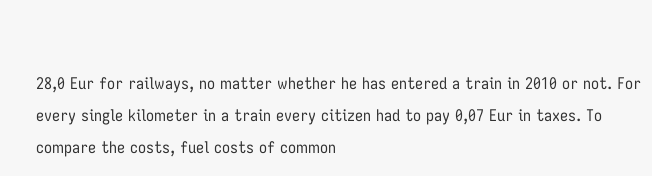28,0 Eur for railways, no matter whether he has entered a train in 2010 or not. For every single kilometer in a train every citizen had to pay 0,07 Eur in taxes. To compare the costs, fuel costs of common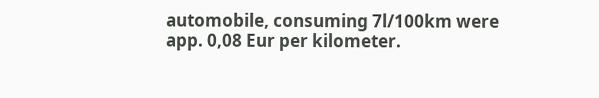automobile, consuming 7l/100km were app. 0,08 Eur per kilometer.